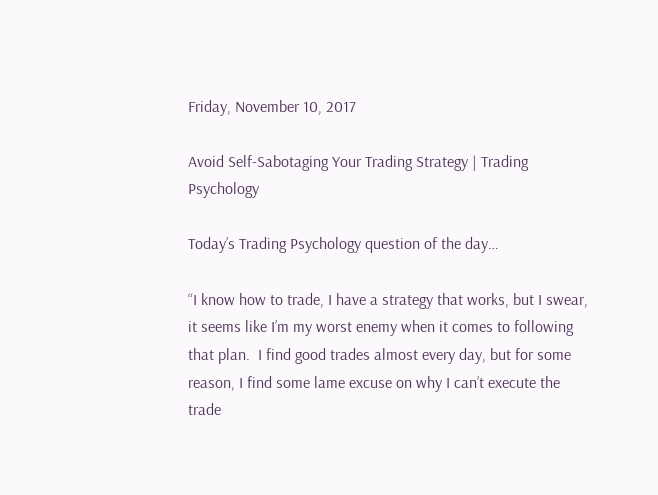Friday, November 10, 2017

Avoid Self-Sabotaging Your Trading Strategy | Trading Psychology

Today’s Trading Psychology question of the day…

“I know how to trade, I have a strategy that works, but I swear, it seems like I’m my worst enemy when it comes to following that plan.  I find good trades almost every day, but for some reason, I find some lame excuse on why I can’t execute the trade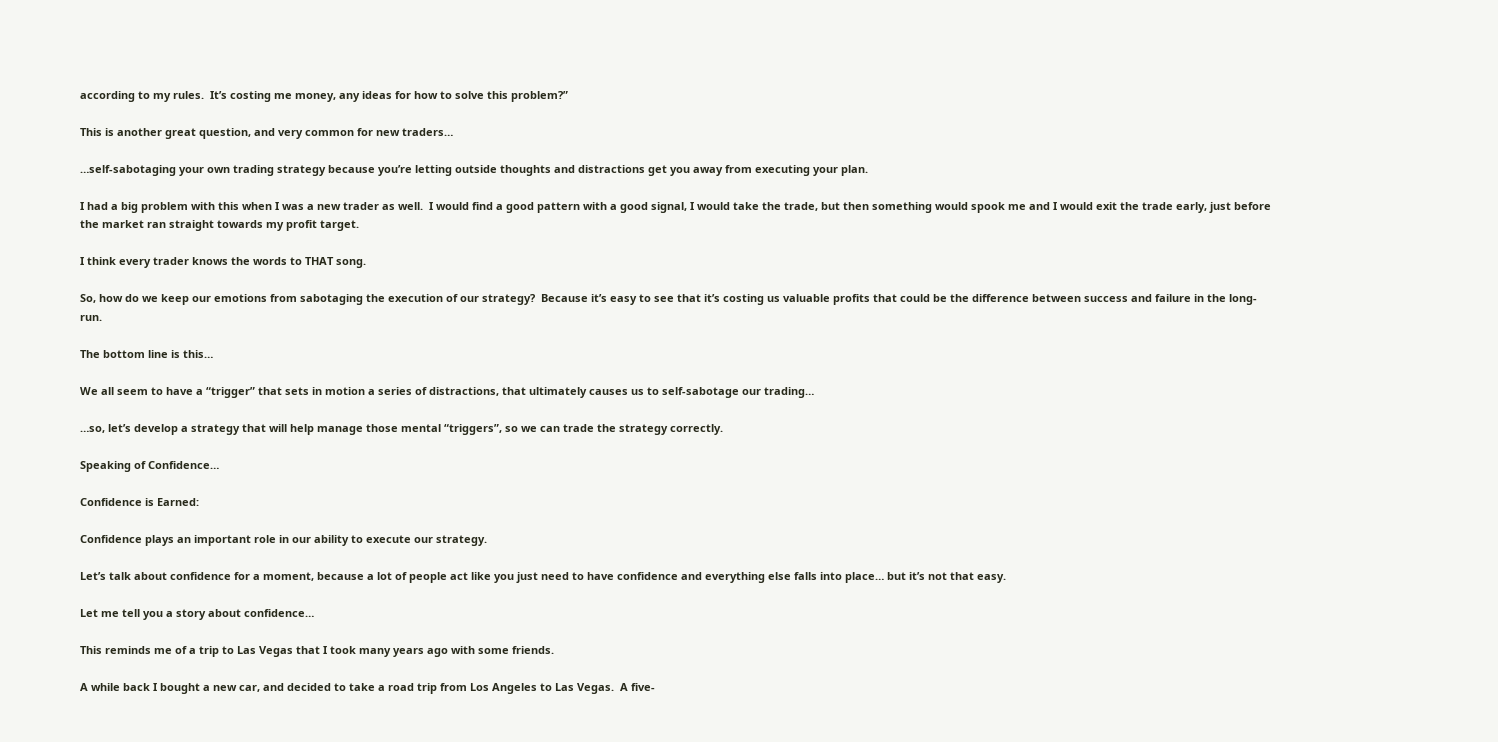according to my rules.  It’s costing me money, any ideas for how to solve this problem?”

This is another great question, and very common for new traders…

…self-sabotaging your own trading strategy because you’re letting outside thoughts and distractions get you away from executing your plan.

I had a big problem with this when I was a new trader as well.  I would find a good pattern with a good signal, I would take the trade, but then something would spook me and I would exit the trade early, just before the market ran straight towards my profit target.

I think every trader knows the words to THAT song.

So, how do we keep our emotions from sabotaging the execution of our strategy?  Because it’s easy to see that it’s costing us valuable profits that could be the difference between success and failure in the long-run.

The bottom line is this…

We all seem to have a “trigger” that sets in motion a series of distractions, that ultimately causes us to self-sabotage our trading…

…so, let’s develop a strategy that will help manage those mental “triggers”, so we can trade the strategy correctly.

Speaking of Confidence…

Confidence is Earned:

Confidence plays an important role in our ability to execute our strategy.

Let’s talk about confidence for a moment, because a lot of people act like you just need to have confidence and everything else falls into place… but it’s not that easy.

Let me tell you a story about confidence…

This reminds me of a trip to Las Vegas that I took many years ago with some friends.

A while back I bought a new car, and decided to take a road trip from Los Angeles to Las Vegas.  A five-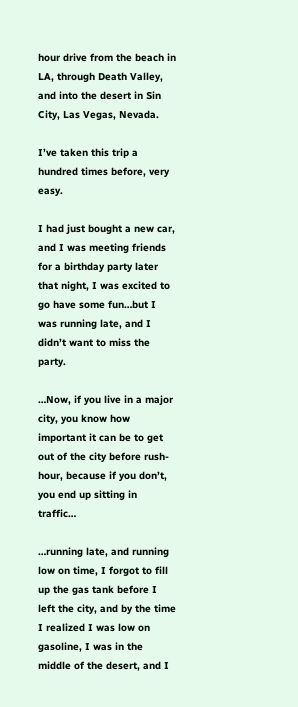hour drive from the beach in LA, through Death Valley, and into the desert in Sin City, Las Vegas, Nevada.

I’ve taken this trip a hundred times before, very easy.

I had just bought a new car, and I was meeting friends for a birthday party later that night, I was excited to go have some fun…but I was running late, and I didn’t want to miss the party.

…Now, if you live in a major city, you know how important it can be to get out of the city before rush-hour, because if you don’t, you end up sitting in traffic…

…running late, and running low on time, I forgot to fill up the gas tank before I left the city, and by the time I realized I was low on gasoline, I was in the middle of the desert, and I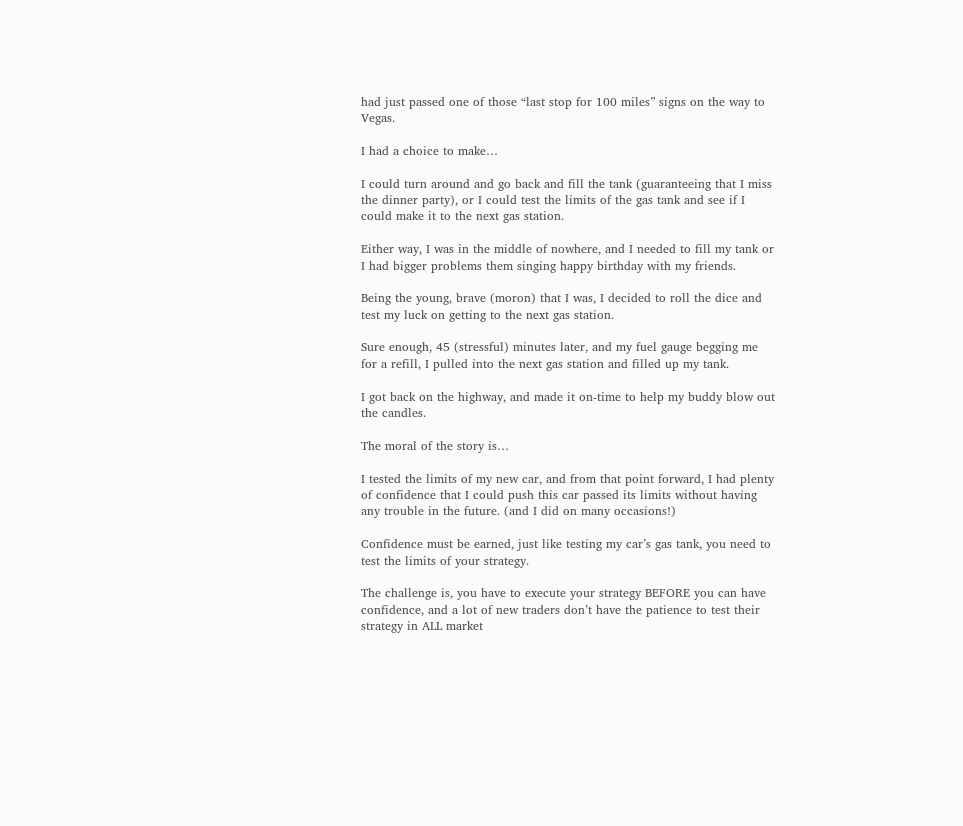had just passed one of those “last stop for 100 miles” signs on the way to Vegas.

I had a choice to make…

I could turn around and go back and fill the tank (guaranteeing that I miss the dinner party), or I could test the limits of the gas tank and see if I could make it to the next gas station.

Either way, I was in the middle of nowhere, and I needed to fill my tank or I had bigger problems them singing happy birthday with my friends.

Being the young, brave (moron) that I was, I decided to roll the dice and test my luck on getting to the next gas station.

Sure enough, 45 (stressful) minutes later, and my fuel gauge begging me for a refill, I pulled into the next gas station and filled up my tank.

I got back on the highway, and made it on-time to help my buddy blow out the candles.

The moral of the story is…

I tested the limits of my new car, and from that point forward, I had plenty of confidence that I could push this car passed its limits without having any trouble in the future. (and I did on many occasions!)

Confidence must be earned, just like testing my car’s gas tank, you need to test the limits of your strategy.

The challenge is, you have to execute your strategy BEFORE you can have confidence, and a lot of new traders don’t have the patience to test their strategy in ALL market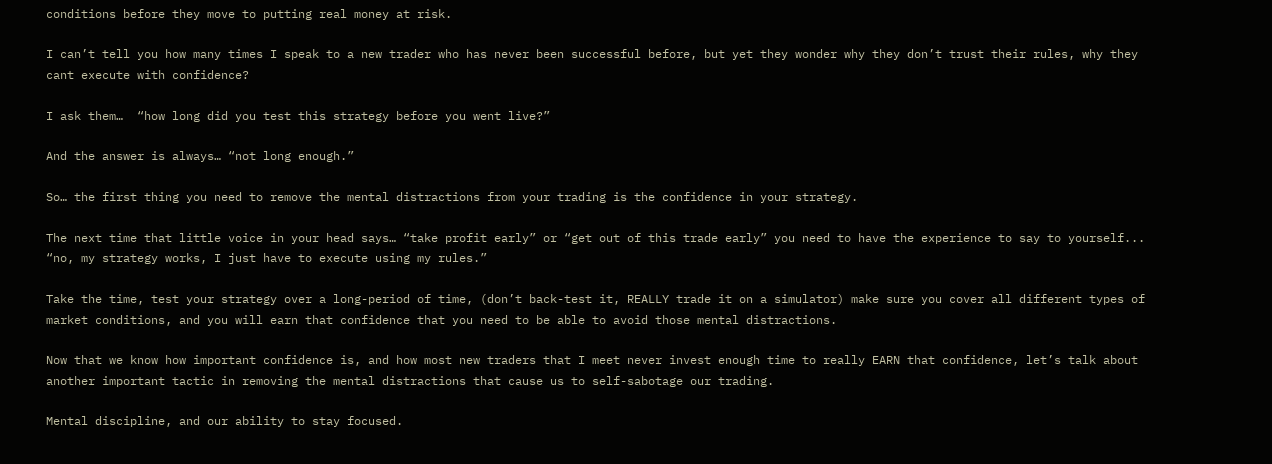conditions before they move to putting real money at risk.

I can’t tell you how many times I speak to a new trader who has never been successful before, but yet they wonder why they don’t trust their rules, why they cant execute with confidence?

I ask them…  “how long did you test this strategy before you went live?”

And the answer is always… “not long enough.”

So… the first thing you need to remove the mental distractions from your trading is the confidence in your strategy.

The next time that little voice in your head says… “take profit early” or “get out of this trade early” you need to have the experience to say to yourself... “no, my strategy works, I just have to execute using my rules.”

Take the time, test your strategy over a long-period of time, (don’t back-test it, REALLY trade it on a simulator) make sure you cover all different types of market conditions, and you will earn that confidence that you need to be able to avoid those mental distractions.

Now that we know how important confidence is, and how most new traders that I meet never invest enough time to really EARN that confidence, let’s talk about another important tactic in removing the mental distractions that cause us to self-sabotage our trading.

Mental discipline, and our ability to stay focused.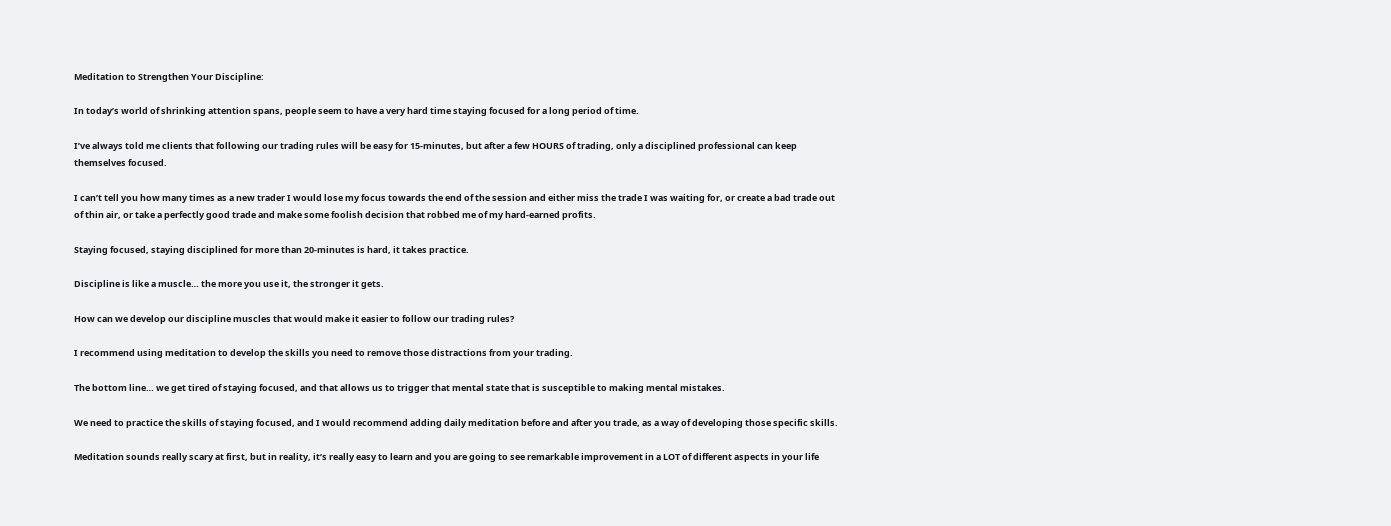Meditation to Strengthen Your Discipline:

In today’s world of shrinking attention spans, people seem to have a very hard time staying focused for a long period of time.

I’ve always told me clients that following our trading rules will be easy for 15-minutes, but after a few HOURS of trading, only a disciplined professional can keep themselves focused.

I can’t tell you how many times as a new trader I would lose my focus towards the end of the session and either miss the trade I was waiting for, or create a bad trade out of thin air, or take a perfectly good trade and make some foolish decision that robbed me of my hard-earned profits.

Staying focused, staying disciplined for more than 20-minutes is hard, it takes practice.

Discipline is like a muscle… the more you use it, the stronger it gets.

How can we develop our discipline muscles that would make it easier to follow our trading rules?

I recommend using meditation to develop the skills you need to remove those distractions from your trading.

The bottom line… we get tired of staying focused, and that allows us to trigger that mental state that is susceptible to making mental mistakes.

We need to practice the skills of staying focused, and I would recommend adding daily meditation before and after you trade, as a way of developing those specific skills.

Meditation sounds really scary at first, but in reality, it’s really easy to learn and you are going to see remarkable improvement in a LOT of different aspects in your life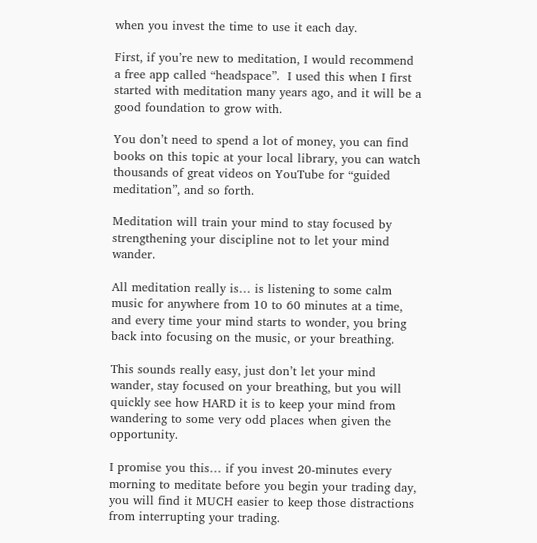when you invest the time to use it each day.

First, if you’re new to meditation, I would recommend a free app called “headspace”.  I used this when I first started with meditation many years ago, and it will be a good foundation to grow with.

You don’t need to spend a lot of money, you can find books on this topic at your local library, you can watch thousands of great videos on YouTube for “guided meditation”, and so forth.

Meditation will train your mind to stay focused by strengthening your discipline not to let your mind wander.

All meditation really is… is listening to some calm music for anywhere from 10 to 60 minutes at a time, and every time your mind starts to wonder, you bring back into focusing on the music, or your breathing.

This sounds really easy, just don’t let your mind wander, stay focused on your breathing, but you will quickly see how HARD it is to keep your mind from wandering to some very odd places when given the opportunity.

I promise you this… if you invest 20-minutes every morning to meditate before you begin your trading day, you will find it MUCH easier to keep those distractions from interrupting your trading.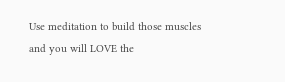Use meditation to build those muscles and you will LOVE the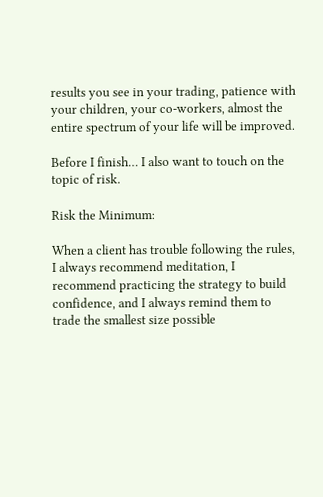results you see in your trading, patience with your children, your co-workers, almost the entire spectrum of your life will be improved.

Before I finish… I also want to touch on the topic of risk.

Risk the Minimum:

When a client has trouble following the rules, I always recommend meditation, I recommend practicing the strategy to build confidence, and I always remind them to trade the smallest size possible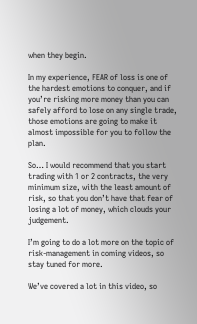when they begin.

In my experience, FEAR of loss is one of the hardest emotions to conquer, and if you’re risking more money than you can safely afford to lose on any single trade, those emotions are going to make it almost impossible for you to follow the plan.

So… I would recommend that you start trading with 1 or 2 contracts, the very minimum size, with the least amount of risk, so that you don’t have that fear of losing a lot of money, which clouds your judgement.

I’m going to do a lot more on the topic of risk-management in coming videos, so stay tuned for more.

We’ve covered a lot in this video, so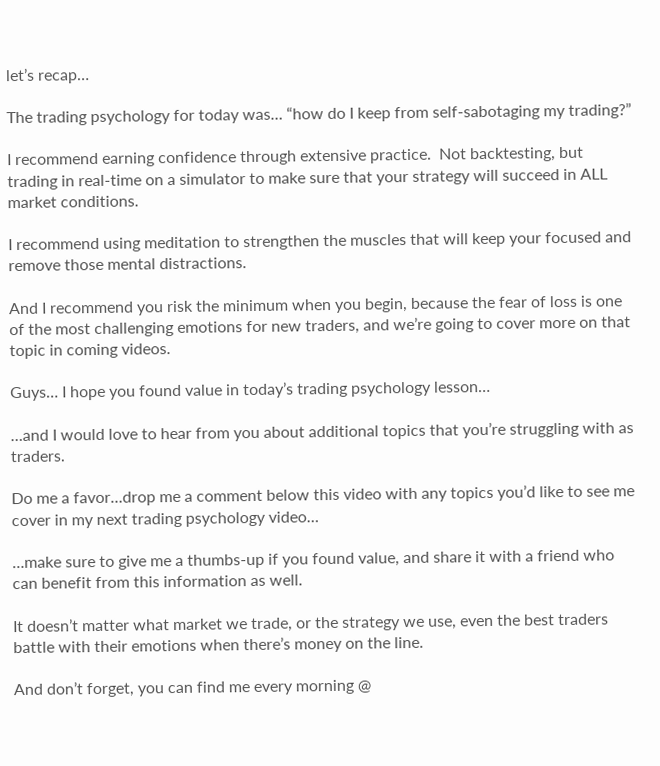let’s recap…

The trading psychology for today was… “how do I keep from self-sabotaging my trading?”

I recommend earning confidence through extensive practice.  Not backtesting, but trading in real-time on a simulator to make sure that your strategy will succeed in ALL market conditions.

I recommend using meditation to strengthen the muscles that will keep your focused and remove those mental distractions.

And I recommend you risk the minimum when you begin, because the fear of loss is one of the most challenging emotions for new traders, and we’re going to cover more on that topic in coming videos.

Guys… I hope you found value in today’s trading psychology lesson…

…and I would love to hear from you about additional topics that you’re struggling with as traders.

Do me a favor…drop me a comment below this video with any topics you’d like to see me cover in my next trading psychology video…

…make sure to give me a thumbs-up if you found value, and share it with a friend who can benefit from this information as well.

It doesn’t matter what market we trade, or the strategy we use, even the best traders battle with their emotions when there’s money on the line.

And don’t forget, you can find me every morning @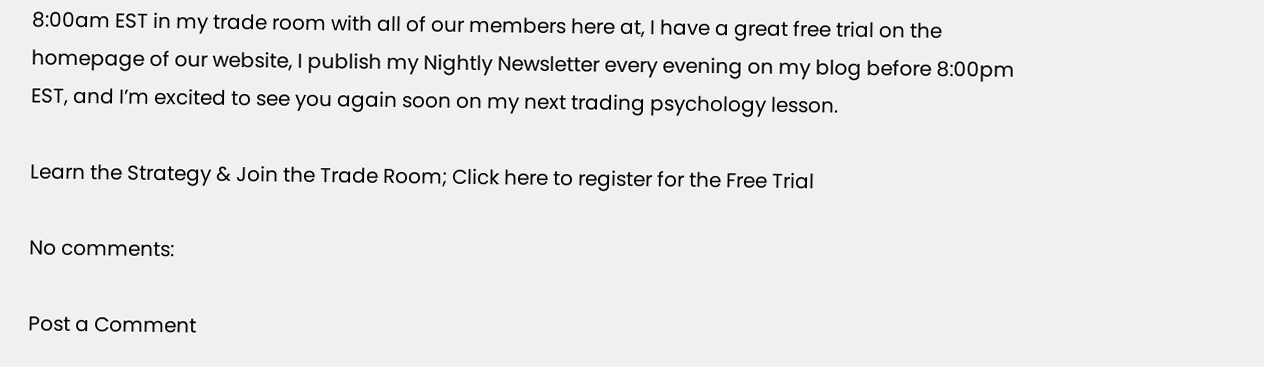8:00am EST in my trade room with all of our members here at, I have a great free trial on the homepage of our website, I publish my Nightly Newsletter every evening on my blog before 8:00pm EST, and I’m excited to see you again soon on my next trading psychology lesson.

Learn the Strategy & Join the Trade Room; Click here to register for the Free Trial

No comments:

Post a Comment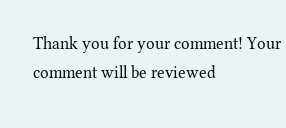Thank you for your comment! Your comment will be reviewed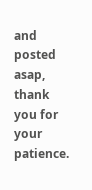and posted asap, thank you for your patience.